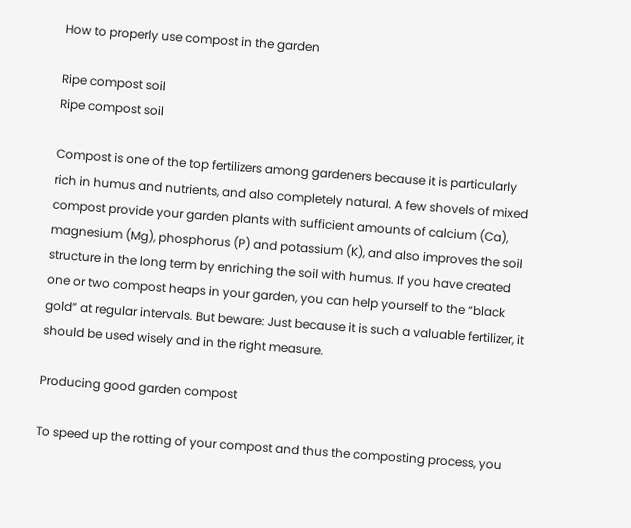How to properly use compost in the garden

Ripe compost soil
Ripe compost soil

Compost is one of the top fertilizers among gardeners because it is particularly rich in humus and nutrients, and also completely natural. A few shovels of mixed compost provide your garden plants with sufficient amounts of calcium (Ca), magnesium (Mg), phosphorus (P) and potassium (K), and also improves the soil structure in the long term by enriching the soil with humus. If you have created one or two compost heaps in your garden, you can help yourself to the “black gold” at regular intervals. But beware: Just because it is such a valuable fertilizer, it should be used wisely and in the right measure.

Producing good garden compost

To speed up the rotting of your compost and thus the composting process, you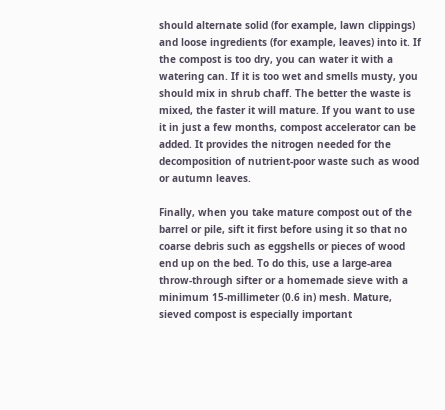should alternate solid (for example, lawn clippings) and loose ingredients (for example, leaves) into it. If the compost is too dry, you can water it with a watering can. If it is too wet and smells musty, you should mix in shrub chaff. The better the waste is mixed, the faster it will mature. If you want to use it in just a few months, compost accelerator can be added. It provides the nitrogen needed for the decomposition of nutrient-poor waste such as wood or autumn leaves.

Finally, when you take mature compost out of the barrel or pile, sift it first before using it so that no coarse debris such as eggshells or pieces of wood end up on the bed. To do this, use a large-area throw-through sifter or a homemade sieve with a minimum 15-millimeter (0.6 in) mesh. Mature, sieved compost is especially important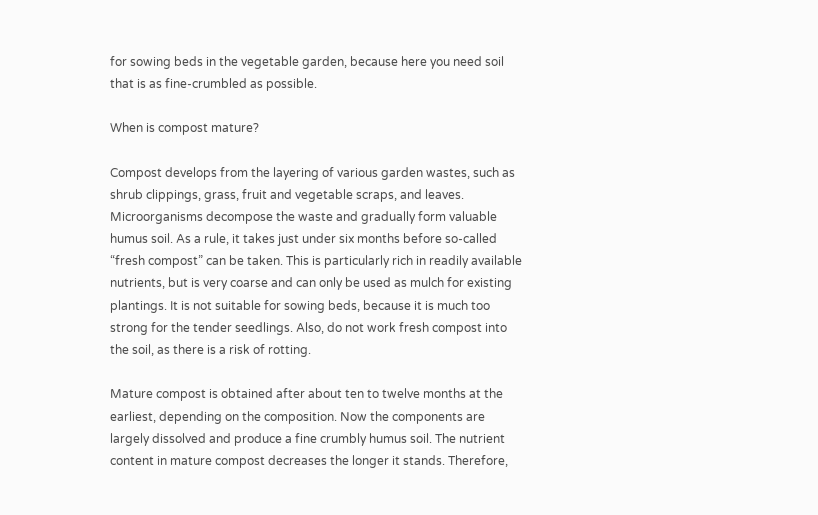for sowing beds in the vegetable garden, because here you need soil that is as fine-crumbled as possible.

When is compost mature?

Compost develops from the layering of various garden wastes, such as shrub clippings, grass, fruit and vegetable scraps, and leaves. Microorganisms decompose the waste and gradually form valuable humus soil. As a rule, it takes just under six months before so-called “fresh compost” can be taken. This is particularly rich in readily available nutrients, but is very coarse and can only be used as mulch for existing plantings. It is not suitable for sowing beds, because it is much too strong for the tender seedlings. Also, do not work fresh compost into the soil, as there is a risk of rotting.

Mature compost is obtained after about ten to twelve months at the earliest, depending on the composition. Now the components are largely dissolved and produce a fine crumbly humus soil. The nutrient content in mature compost decreases the longer it stands. Therefore,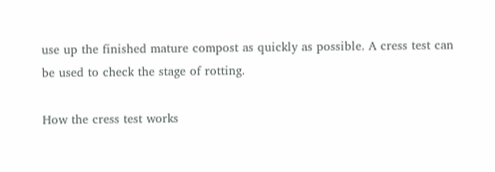use up the finished mature compost as quickly as possible. A cress test can be used to check the stage of rotting.

How the cress test works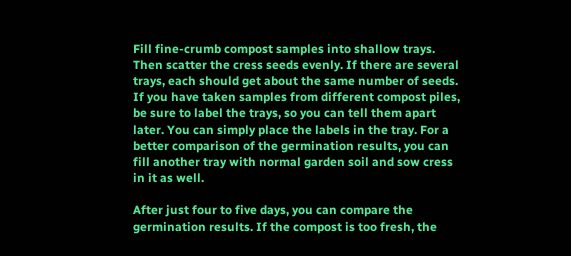Fill fine-crumb compost samples into shallow trays. Then scatter the cress seeds evenly. If there are several trays, each should get about the same number of seeds. If you have taken samples from different compost piles, be sure to label the trays, so you can tell them apart later. You can simply place the labels in the tray. For a better comparison of the germination results, you can fill another tray with normal garden soil and sow cress in it as well.

After just four to five days, you can compare the germination results. If the compost is too fresh, the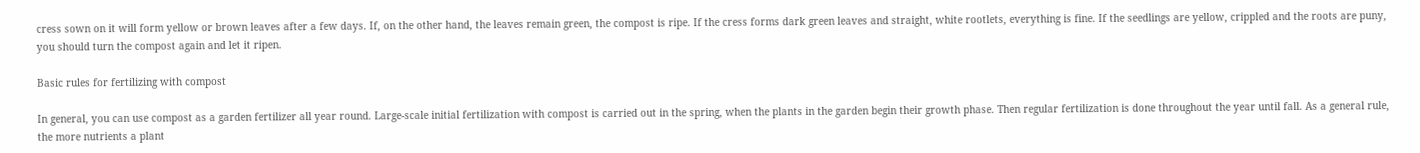cress sown on it will form yellow or brown leaves after a few days. If, on the other hand, the leaves remain green, the compost is ripe. If the cress forms dark green leaves and straight, white rootlets, everything is fine. If the seedlings are yellow, crippled and the roots are puny, you should turn the compost again and let it ripen.

Basic rules for fertilizing with compost

In general, you can use compost as a garden fertilizer all year round. Large-scale initial fertilization with compost is carried out in the spring, when the plants in the garden begin their growth phase. Then regular fertilization is done throughout the year until fall. As a general rule, the more nutrients a plant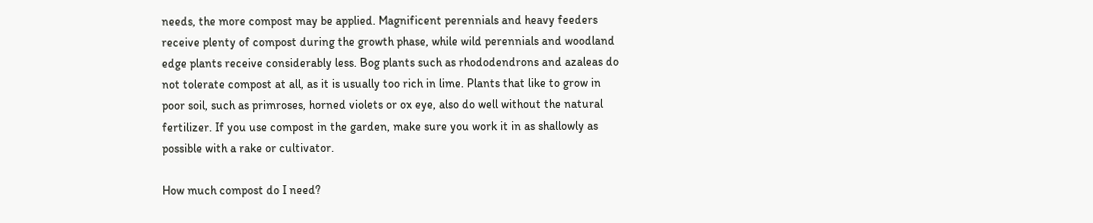needs, the more compost may be applied. Magnificent perennials and heavy feeders receive plenty of compost during the growth phase, while wild perennials and woodland edge plants receive considerably less. Bog plants such as rhododendrons and azaleas do not tolerate compost at all, as it is usually too rich in lime. Plants that like to grow in poor soil, such as primroses, horned violets or ox eye, also do well without the natural fertilizer. If you use compost in the garden, make sure you work it in as shallowly as possible with a rake or cultivator.

How much compost do I need?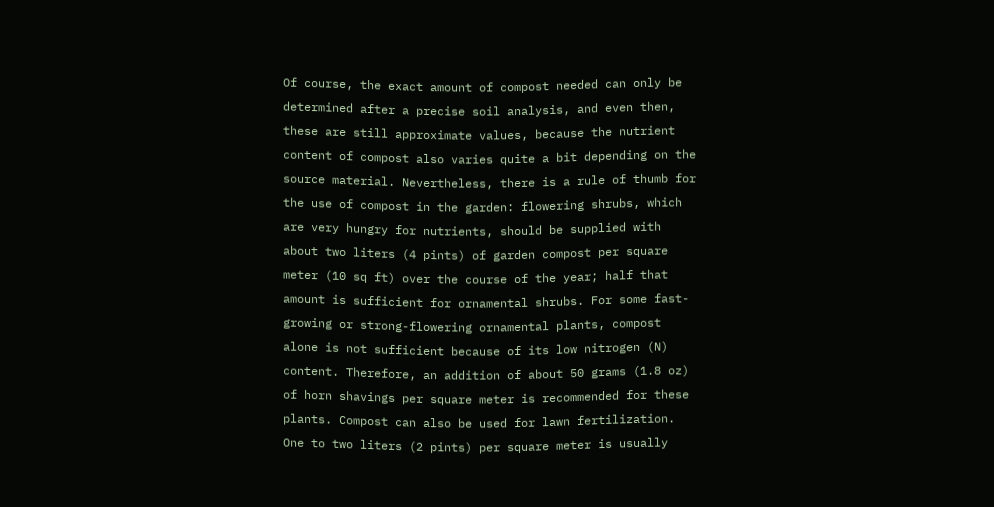Of course, the exact amount of compost needed can only be determined after a precise soil analysis, and even then, these are still approximate values, because the nutrient content of compost also varies quite a bit depending on the source material. Nevertheless, there is a rule of thumb for the use of compost in the garden: flowering shrubs, which are very hungry for nutrients, should be supplied with about two liters (4 pints) of garden compost per square meter (10 sq ft) over the course of the year; half that amount is sufficient for ornamental shrubs. For some fast-growing or strong-flowering ornamental plants, compost alone is not sufficient because of its low nitrogen (N) content. Therefore, an addition of about 50 grams (1.8 oz) of horn shavings per square meter is recommended for these plants. Compost can also be used for lawn fertilization. One to two liters (2 pints) per square meter is usually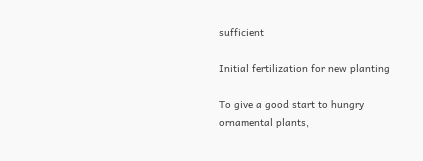sufficient

Initial fertilization for new planting

To give a good start to hungry ornamental plants,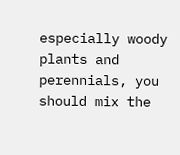especially woody plants and perennials, you should mix the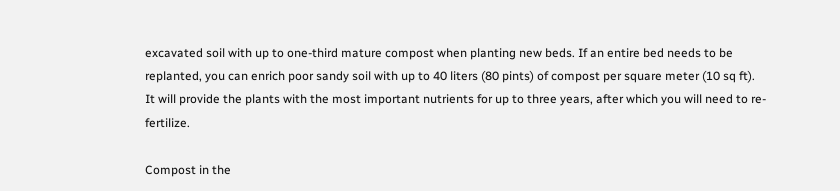excavated soil with up to one-third mature compost when planting new beds. If an entire bed needs to be replanted, you can enrich poor sandy soil with up to 40 liters (80 pints) of compost per square meter (10 sq ft). It will provide the plants with the most important nutrients for up to three years, after which you will need to re-fertilize.

Compost in the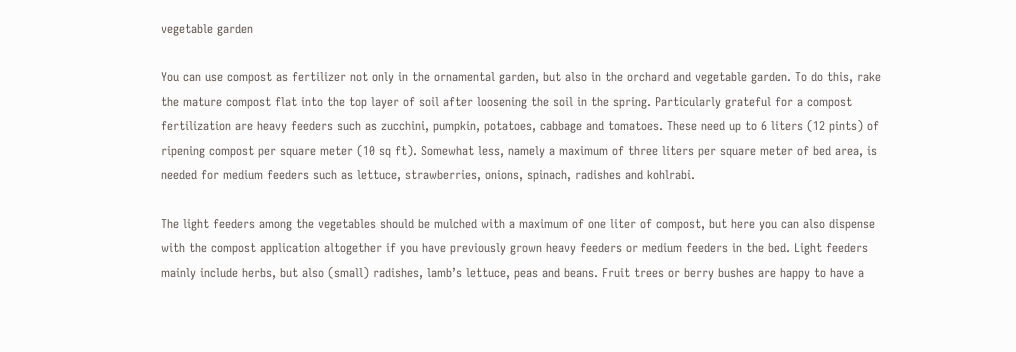vegetable garden

You can use compost as fertilizer not only in the ornamental garden, but also in the orchard and vegetable garden. To do this, rake the mature compost flat into the top layer of soil after loosening the soil in the spring. Particularly grateful for a compost fertilization are heavy feeders such as zucchini, pumpkin, potatoes, cabbage and tomatoes. These need up to 6 liters (12 pints) of ripening compost per square meter (10 sq ft). Somewhat less, namely a maximum of three liters per square meter of bed area, is needed for medium feeders such as lettuce, strawberries, onions, spinach, radishes and kohlrabi.

The light feeders among the vegetables should be mulched with a maximum of one liter of compost, but here you can also dispense with the compost application altogether if you have previously grown heavy feeders or medium feeders in the bed. Light feeders mainly include herbs, but also (small) radishes, lamb’s lettuce, peas and beans. Fruit trees or berry bushes are happy to have a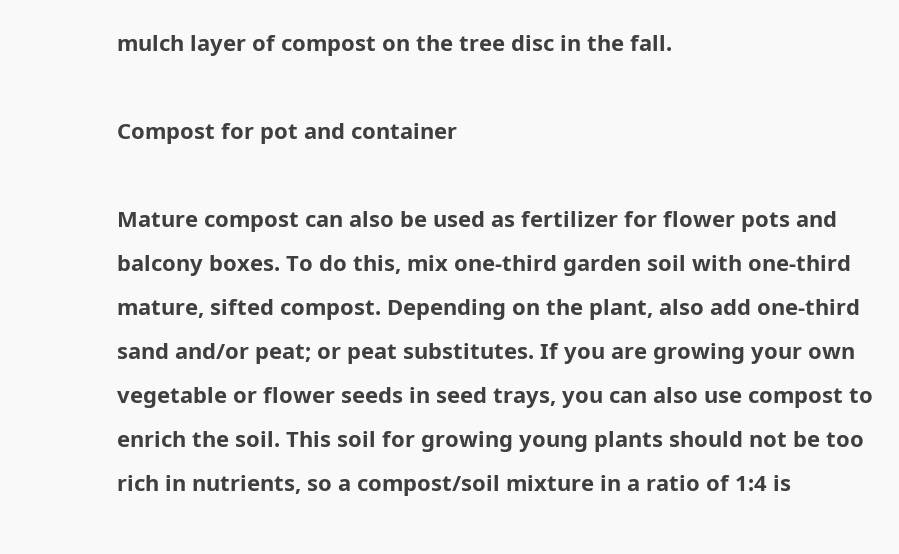mulch layer of compost on the tree disc in the fall.

Compost for pot and container

Mature compost can also be used as fertilizer for flower pots and balcony boxes. To do this, mix one-third garden soil with one-third mature, sifted compost. Depending on the plant, also add one-third sand and/or peat; or peat substitutes. If you are growing your own vegetable or flower seeds in seed trays, you can also use compost to enrich the soil. This soil for growing young plants should not be too rich in nutrients, so a compost/soil mixture in a ratio of 1:4 is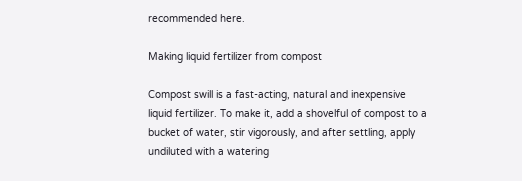recommended here.

Making liquid fertilizer from compost

Compost swill is a fast-acting, natural and inexpensive liquid fertilizer. To make it, add a shovelful of compost to a bucket of water, stir vigorously, and after settling, apply undiluted with a watering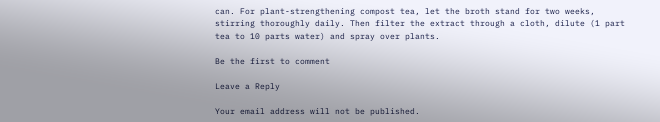can. For plant-strengthening compost tea, let the broth stand for two weeks, stirring thoroughly daily. Then filter the extract through a cloth, dilute (1 part tea to 10 parts water) and spray over plants.

Be the first to comment

Leave a Reply

Your email address will not be published.